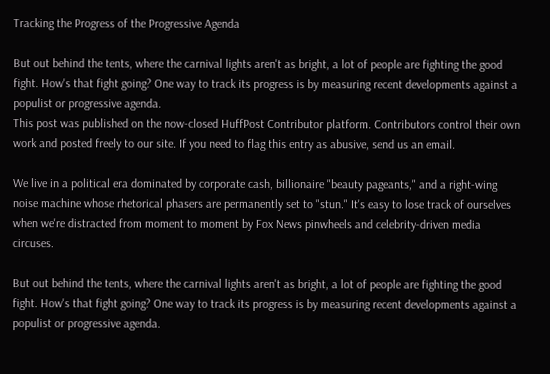Tracking the Progress of the Progressive Agenda

But out behind the tents, where the carnival lights aren't as bright, a lot of people are fighting the good fight. How's that fight going? One way to track its progress is by measuring recent developments against a populist or progressive agenda.
This post was published on the now-closed HuffPost Contributor platform. Contributors control their own work and posted freely to our site. If you need to flag this entry as abusive, send us an email.

We live in a political era dominated by corporate cash, billionaire "beauty pageants," and a right-wing noise machine whose rhetorical phasers are permanently set to "stun." It's easy to lose track of ourselves when we're distracted from moment to moment by Fox News pinwheels and celebrity-driven media circuses.

But out behind the tents, where the carnival lights aren't as bright, a lot of people are fighting the good fight. How's that fight going? One way to track its progress is by measuring recent developments against a populist or progressive agenda.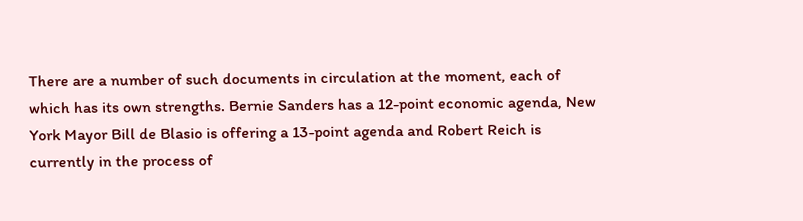There are a number of such documents in circulation at the moment, each of which has its own strengths. Bernie Sanders has a 12-point economic agenda, New York Mayor Bill de Blasio is offering a 13-point agenda and Robert Reich is currently in the process of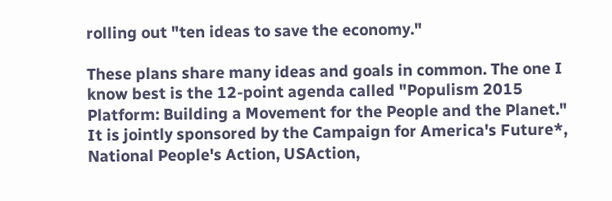rolling out "ten ideas to save the economy."

These plans share many ideas and goals in common. The one I know best is the 12-point agenda called "Populism 2015 Platform: Building a Movement for the People and the Planet." It is jointly sponsored by the Campaign for America's Future*, National People's Action, USAction,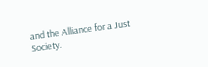and the Alliance for a Just Society.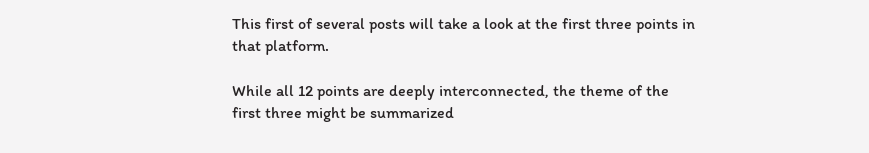This first of several posts will take a look at the first three points in that platform.

While all 12 points are deeply interconnected, the theme of the first three might be summarized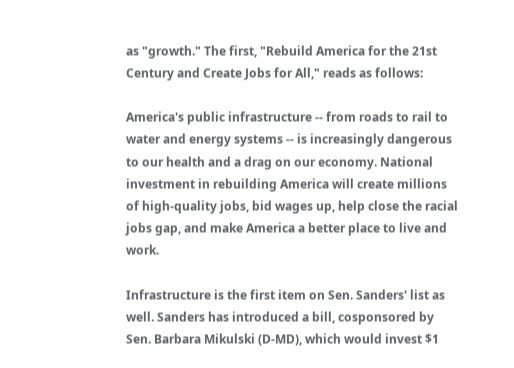as "growth." The first, "Rebuild America for the 21st Century and Create Jobs for All," reads as follows:

America's public infrastructure -- from roads to rail to water and energy systems -- is increasingly dangerous to our health and a drag on our economy. National investment in rebuilding America will create millions of high-quality jobs, bid wages up, help close the racial jobs gap, and make America a better place to live and work.

Infrastructure is the first item on Sen. Sanders' list as well. Sanders has introduced a bill, cosponsored by Sen. Barbara Mikulski (D-MD), which would invest $1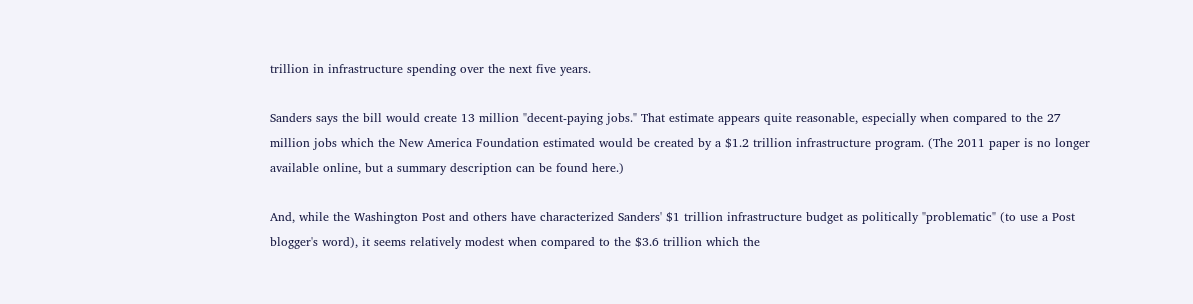trillion in infrastructure spending over the next five years.

Sanders says the bill would create 13 million "decent-paying jobs." That estimate appears quite reasonable, especially when compared to the 27 million jobs which the New America Foundation estimated would be created by a $1.2 trillion infrastructure program. (The 2011 paper is no longer available online, but a summary description can be found here.)

And, while the Washington Post and others have characterized Sanders' $1 trillion infrastructure budget as politically "problematic" (to use a Post blogger's word), it seems relatively modest when compared to the $3.6 trillion which the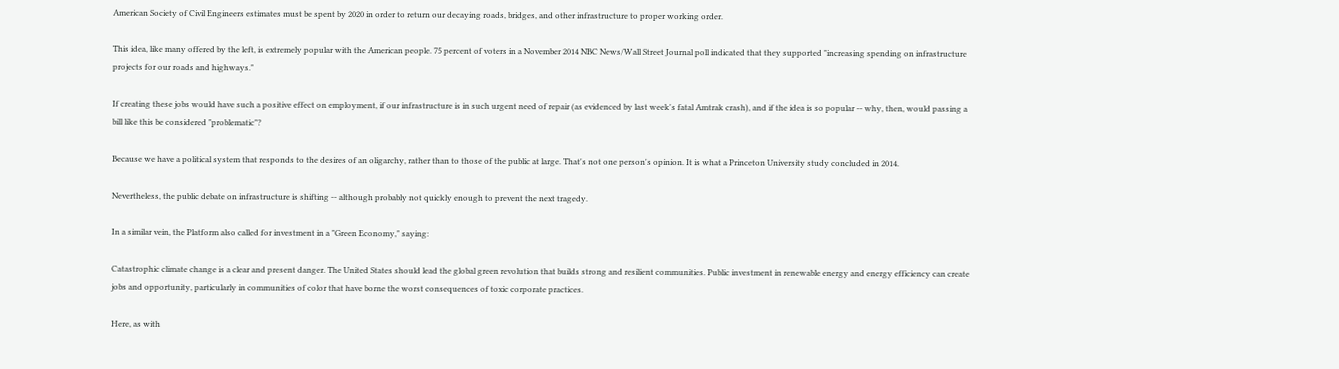American Society of Civil Engineers estimates must be spent by 2020 in order to return our decaying roads, bridges, and other infrastructure to proper working order.

This idea, like many offered by the left, is extremely popular with the American people. 75 percent of voters in a November 2014 NBC News/Wall Street Journal poll indicated that they supported "increasing spending on infrastructure projects for our roads and highways."

If creating these jobs would have such a positive effect on employment, if our infrastructure is in such urgent need of repair (as evidenced by last week's fatal Amtrak crash), and if the idea is so popular -- why, then, would passing a bill like this be considered "problematic"?

Because we have a political system that responds to the desires of an oligarchy, rather than to those of the public at large. That's not one person's opinion. It is what a Princeton University study concluded in 2014.

Nevertheless, the public debate on infrastructure is shifting -- although probably not quickly enough to prevent the next tragedy.

In a similar vein, the Platform also called for investment in a "Green Economy," saying:

Catastrophic climate change is a clear and present danger. The United States should lead the global green revolution that builds strong and resilient communities. Public investment in renewable energy and energy efficiency can create jobs and opportunity, particularly in communities of color that have borne the worst consequences of toxic corporate practices.

Here, as with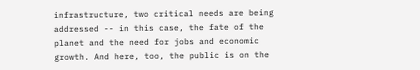infrastructure, two critical needs are being addressed -- in this case, the fate of the planet and the need for jobs and economic growth. And here, too, the public is on the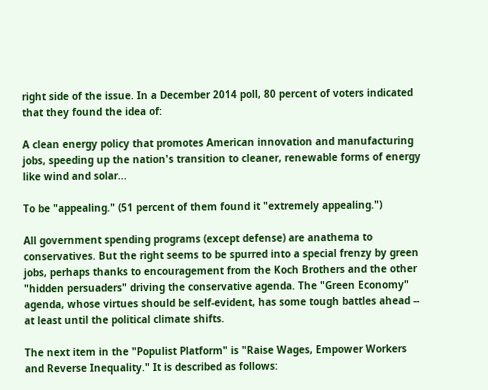right side of the issue. In a December 2014 poll, 80 percent of voters indicated that they found the idea of:

A clean energy policy that promotes American innovation and manufacturing jobs, speeding up the nation's transition to cleaner, renewable forms of energy like wind and solar...

To be "appealing." (51 percent of them found it "extremely appealing.")

All government spending programs (except defense) are anathema to conservatives. But the right seems to be spurred into a special frenzy by green jobs, perhaps thanks to encouragement from the Koch Brothers and the other "hidden persuaders" driving the conservative agenda. The "Green Economy" agenda, whose virtues should be self-evident, has some tough battles ahead -- at least until the political climate shifts.

The next item in the "Populist Platform" is "Raise Wages, Empower Workers and Reverse Inequality." It is described as follows: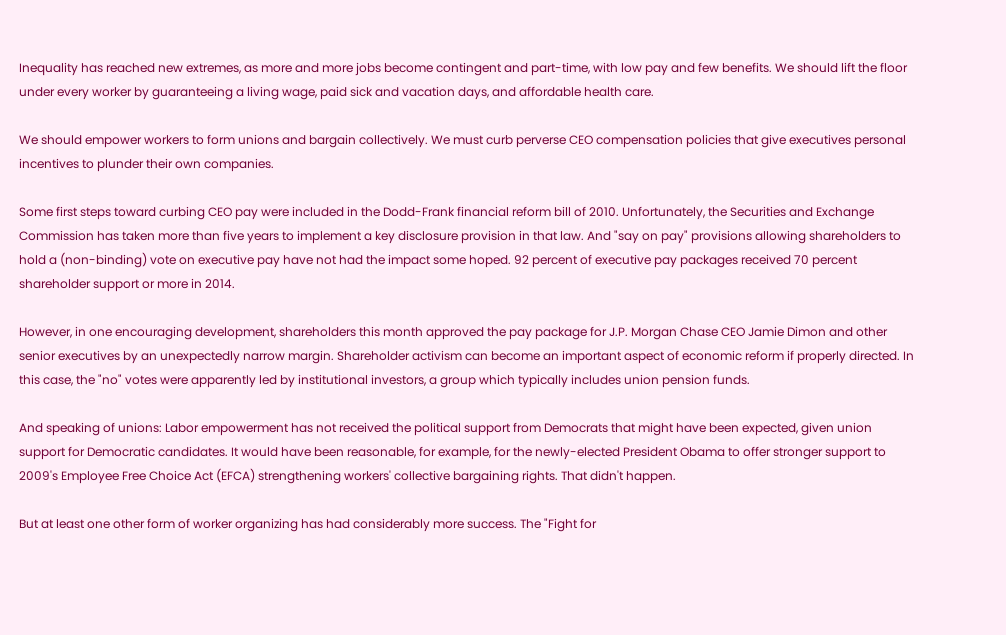Inequality has reached new extremes, as more and more jobs become contingent and part-time, with low pay and few benefits. We should lift the floor under every worker by guaranteeing a living wage, paid sick and vacation days, and affordable health care.

We should empower workers to form unions and bargain collectively. We must curb perverse CEO compensation policies that give executives personal incentives to plunder their own companies.

Some first steps toward curbing CEO pay were included in the Dodd-Frank financial reform bill of 2010. Unfortunately, the Securities and Exchange Commission has taken more than five years to implement a key disclosure provision in that law. And "say on pay" provisions allowing shareholders to hold a (non-binding) vote on executive pay have not had the impact some hoped. 92 percent of executive pay packages received 70 percent shareholder support or more in 2014.

However, in one encouraging development, shareholders this month approved the pay package for J.P. Morgan Chase CEO Jamie Dimon and other senior executives by an unexpectedly narrow margin. Shareholder activism can become an important aspect of economic reform if properly directed. In this case, the "no" votes were apparently led by institutional investors, a group which typically includes union pension funds.

And speaking of unions: Labor empowerment has not received the political support from Democrats that might have been expected, given union support for Democratic candidates. It would have been reasonable, for example, for the newly-elected President Obama to offer stronger support to 2009's Employee Free Choice Act (EFCA) strengthening workers' collective bargaining rights. That didn't happen.

But at least one other form of worker organizing has had considerably more success. The "Fight for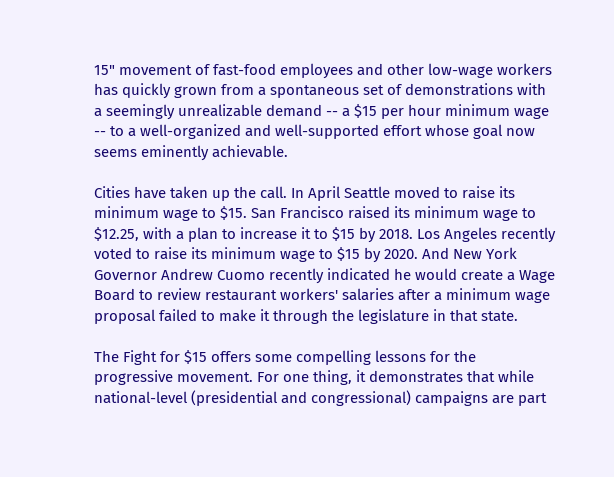15" movement of fast-food employees and other low-wage workers has quickly grown from a spontaneous set of demonstrations with a seemingly unrealizable demand -- a $15 per hour minimum wage -- to a well-organized and well-supported effort whose goal now seems eminently achievable.

Cities have taken up the call. In April Seattle moved to raise its minimum wage to $15. San Francisco raised its minimum wage to $12.25, with a plan to increase it to $15 by 2018. Los Angeles recently voted to raise its minimum wage to $15 by 2020. And New York Governor Andrew Cuomo recently indicated he would create a Wage Board to review restaurant workers' salaries after a minimum wage proposal failed to make it through the legislature in that state.

The Fight for $15 offers some compelling lessons for the progressive movement. For one thing, it demonstrates that while national-level (presidential and congressional) campaigns are part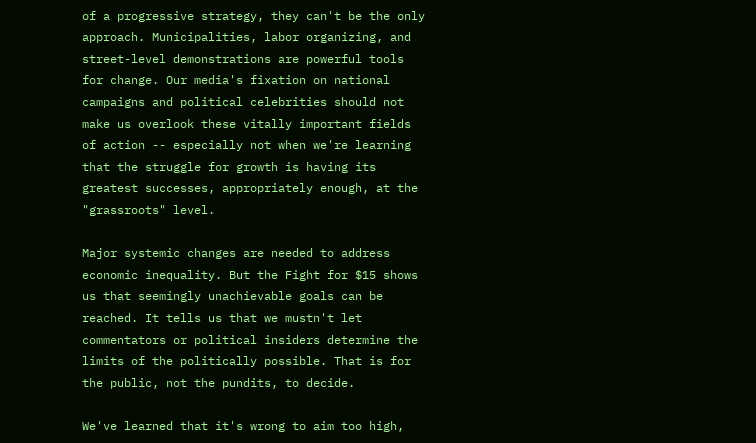of a progressive strategy, they can't be the only approach. Municipalities, labor organizing, and street-level demonstrations are powerful tools for change. Our media's fixation on national campaigns and political celebrities should not make us overlook these vitally important fields of action -- especially not when we're learning that the struggle for growth is having its greatest successes, appropriately enough, at the "grassroots" level.

Major systemic changes are needed to address economic inequality. But the Fight for $15 shows us that seemingly unachievable goals can be reached. It tells us that we mustn't let commentators or political insiders determine the limits of the politically possible. That is for the public, not the pundits, to decide.

We've learned that it's wrong to aim too high,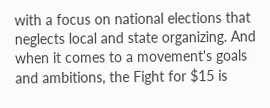with a focus on national elections that neglects local and state organizing. And when it comes to a movement's goals and ambitions, the Fight for $15 is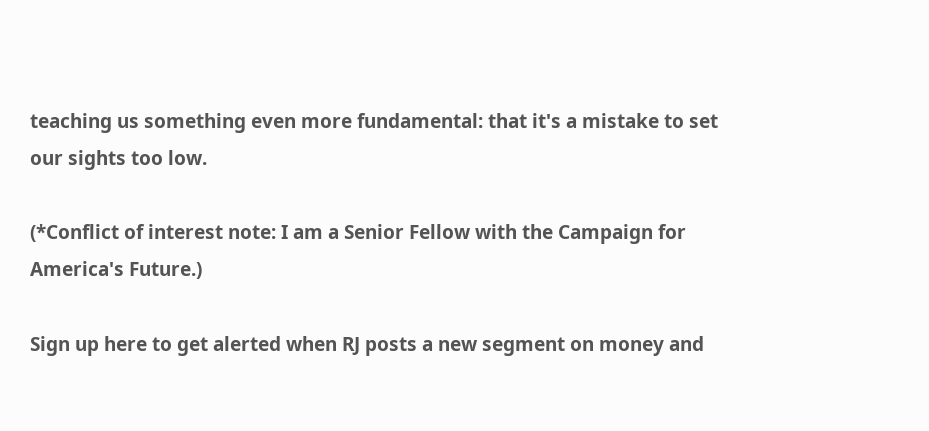teaching us something even more fundamental: that it's a mistake to set our sights too low.

(*Conflict of interest note: I am a Senior Fellow with the Campaign for America's Future.)

Sign up here to get alerted when RJ posts a new segment on money and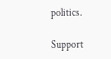politics.

Support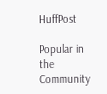HuffPost

Popular in the Community